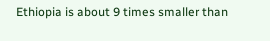Ethiopia is about 9 times smaller than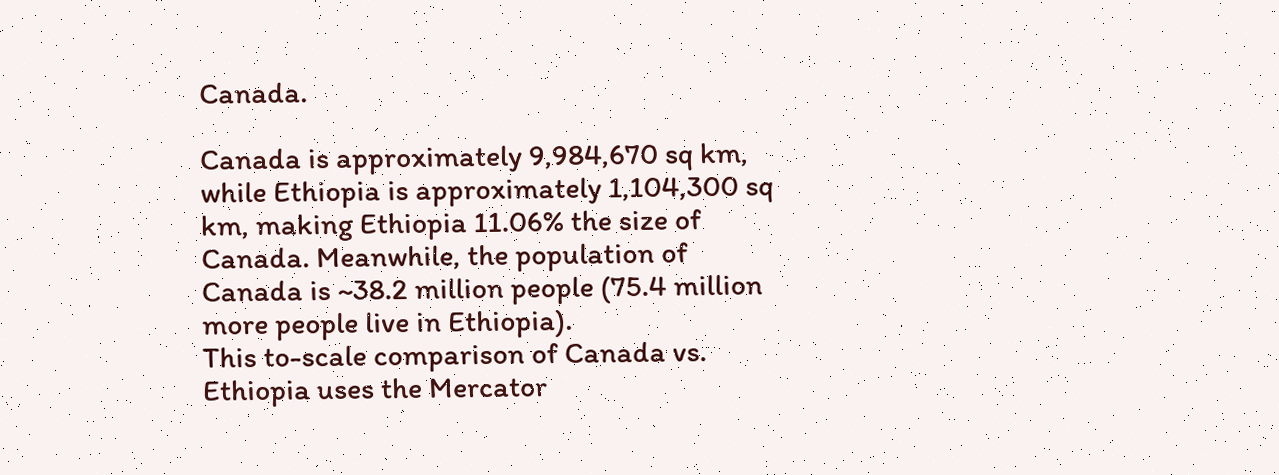Canada.

Canada is approximately 9,984,670 sq km, while Ethiopia is approximately 1,104,300 sq km, making Ethiopia 11.06% the size of Canada. Meanwhile, the population of Canada is ~38.2 million people (75.4 million more people live in Ethiopia).
This to-scale comparison of Canada vs. Ethiopia uses the Mercator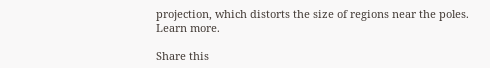projection, which distorts the size of regions near the poles. Learn more.

Share this